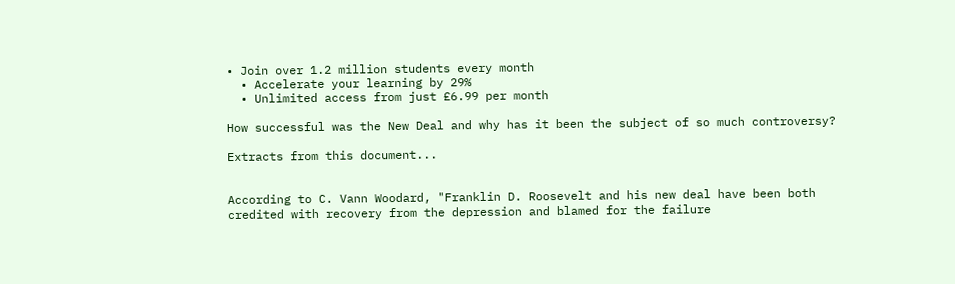• Join over 1.2 million students every month
  • Accelerate your learning by 29%
  • Unlimited access from just £6.99 per month

How successful was the New Deal and why has it been the subject of so much controversy?

Extracts from this document...


According to C. Vann Woodard, "Franklin D. Roosevelt and his new deal have been both credited with recovery from the depression and blamed for the failure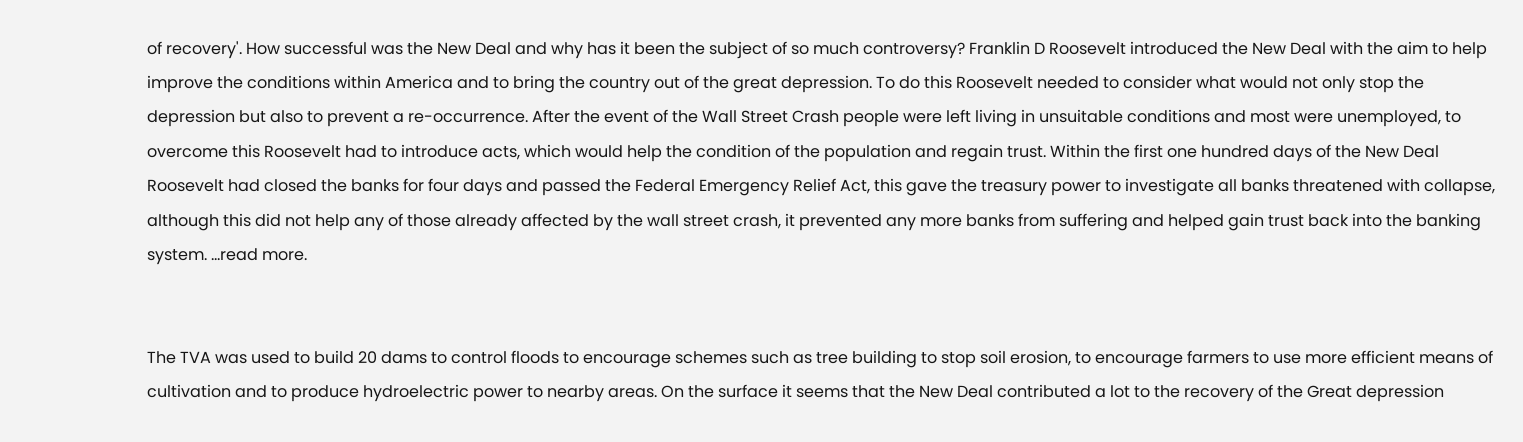of recovery'. How successful was the New Deal and why has it been the subject of so much controversy? Franklin D Roosevelt introduced the New Deal with the aim to help improve the conditions within America and to bring the country out of the great depression. To do this Roosevelt needed to consider what would not only stop the depression but also to prevent a re-occurrence. After the event of the Wall Street Crash people were left living in unsuitable conditions and most were unemployed, to overcome this Roosevelt had to introduce acts, which would help the condition of the population and regain trust. Within the first one hundred days of the New Deal Roosevelt had closed the banks for four days and passed the Federal Emergency Relief Act, this gave the treasury power to investigate all banks threatened with collapse, although this did not help any of those already affected by the wall street crash, it prevented any more banks from suffering and helped gain trust back into the banking system. ...read more.


The TVA was used to build 20 dams to control floods to encourage schemes such as tree building to stop soil erosion, to encourage farmers to use more efficient means of cultivation and to produce hydroelectric power to nearby areas. On the surface it seems that the New Deal contributed a lot to the recovery of the Great depression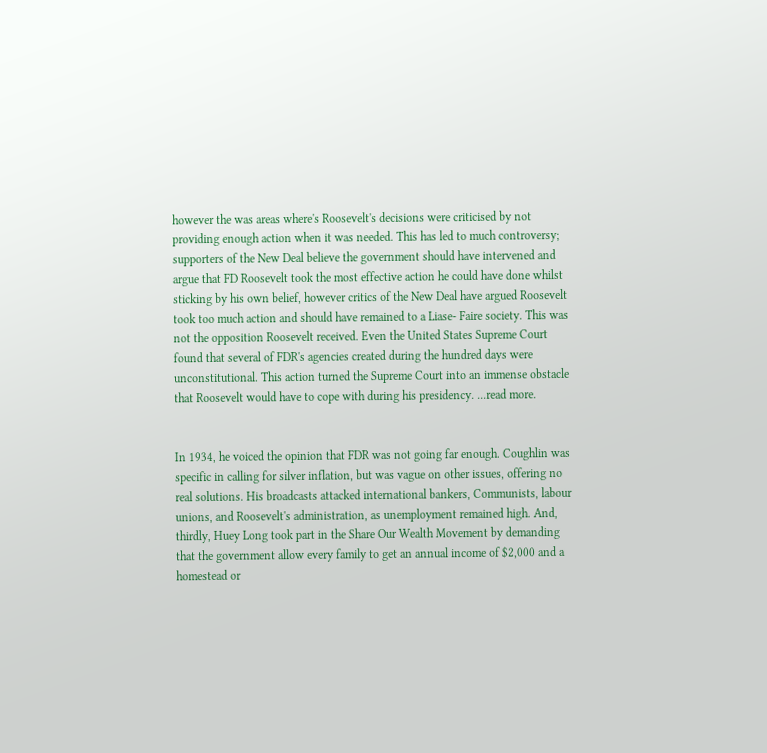however the was areas where's Roosevelt's decisions were criticised by not providing enough action when it was needed. This has led to much controversy; supporters of the New Deal believe the government should have intervened and argue that FD Roosevelt took the most effective action he could have done whilst sticking by his own belief, however critics of the New Deal have argued Roosevelt took too much action and should have remained to a Liase- Faire society. This was not the opposition Roosevelt received. Even the United States Supreme Court found that several of FDR's agencies created during the hundred days were unconstitutional. This action turned the Supreme Court into an immense obstacle that Roosevelt would have to cope with during his presidency. ...read more.


In 1934, he voiced the opinion that FDR was not going far enough. Coughlin was specific in calling for silver inflation, but was vague on other issues, offering no real solutions. His broadcasts attacked international bankers, Communists, labour unions, and Roosevelt's administration, as unemployment remained high. And, thirdly, Huey Long took part in the Share Our Wealth Movement by demanding that the government allow every family to get an annual income of $2,000 and a homestead or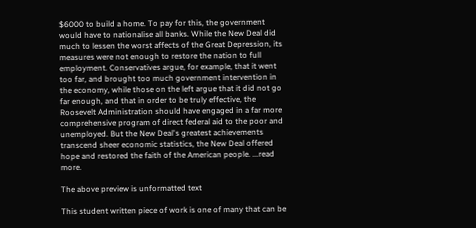$6000 to build a home. To pay for this, the government would have to nationalise all banks. While the New Deal did much to lessen the worst affects of the Great Depression, its measures were not enough to restore the nation to full employment. Conservatives argue, for example, that it went too far, and brought too much government intervention in the economy, while those on the left argue that it did not go far enough, and that in order to be truly effective, the Roosevelt Administration should have engaged in a far more comprehensive program of direct federal aid to the poor and unemployed. But the New Deal's greatest achievements transcend sheer economic statistics, the New Deal offered hope and restored the faith of the American people. ...read more.

The above preview is unformatted text

This student written piece of work is one of many that can be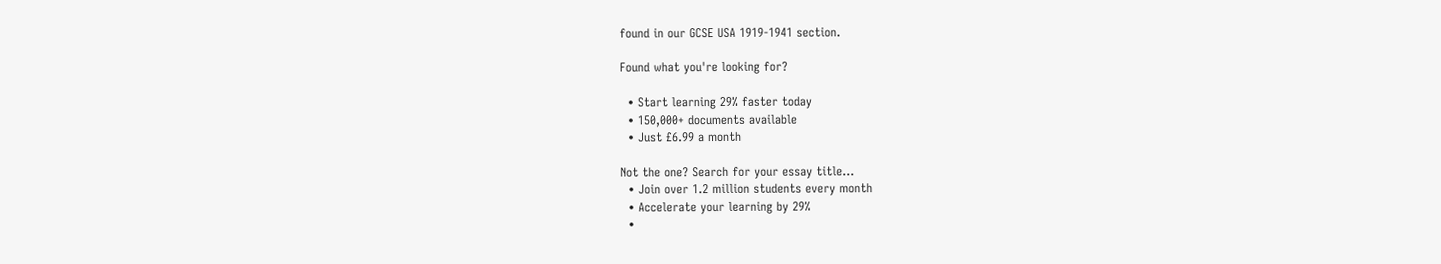found in our GCSE USA 1919-1941 section.

Found what you're looking for?

  • Start learning 29% faster today
  • 150,000+ documents available
  • Just £6.99 a month

Not the one? Search for your essay title...
  • Join over 1.2 million students every month
  • Accelerate your learning by 29%
  •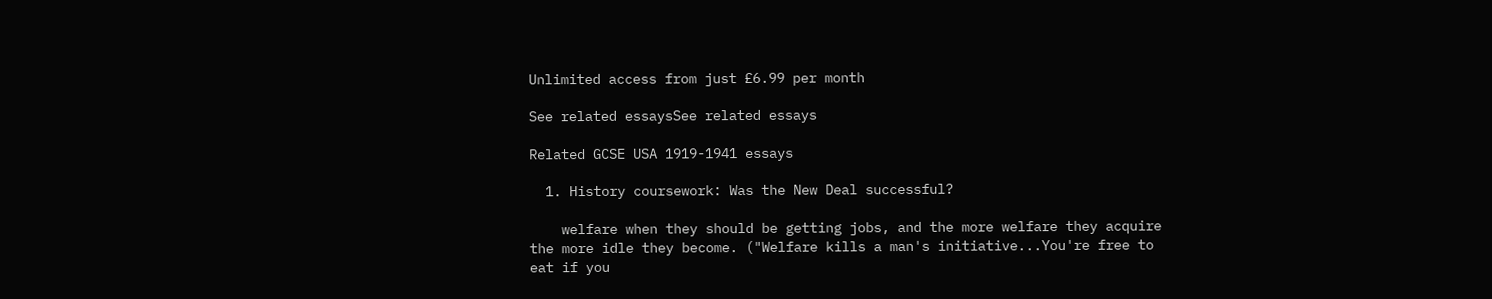Unlimited access from just £6.99 per month

See related essaysSee related essays

Related GCSE USA 1919-1941 essays

  1. History coursework: Was the New Deal successful?

    welfare when they should be getting jobs, and the more welfare they acquire the more idle they become. ("Welfare kills a man's initiative...You're free to eat if you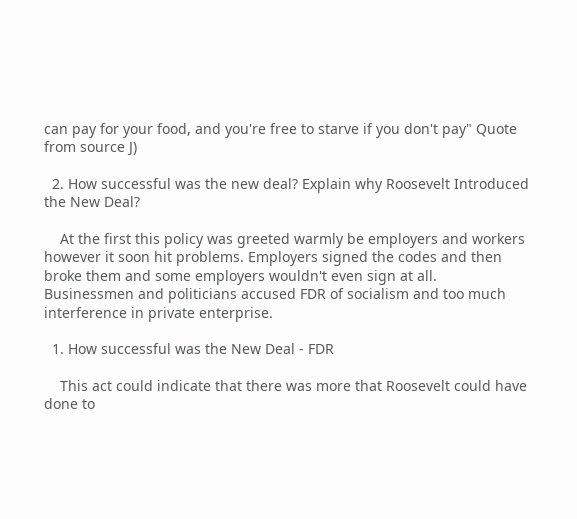can pay for your food, and you're free to starve if you don't pay" Quote from source J)

  2. How successful was the new deal? Explain why Roosevelt Introduced the New Deal?

    At the first this policy was greeted warmly be employers and workers however it soon hit problems. Employers signed the codes and then broke them and some employers wouldn't even sign at all. Businessmen and politicians accused FDR of socialism and too much interference in private enterprise.

  1. How successful was the New Deal - FDR

    This act could indicate that there was more that Roosevelt could have done to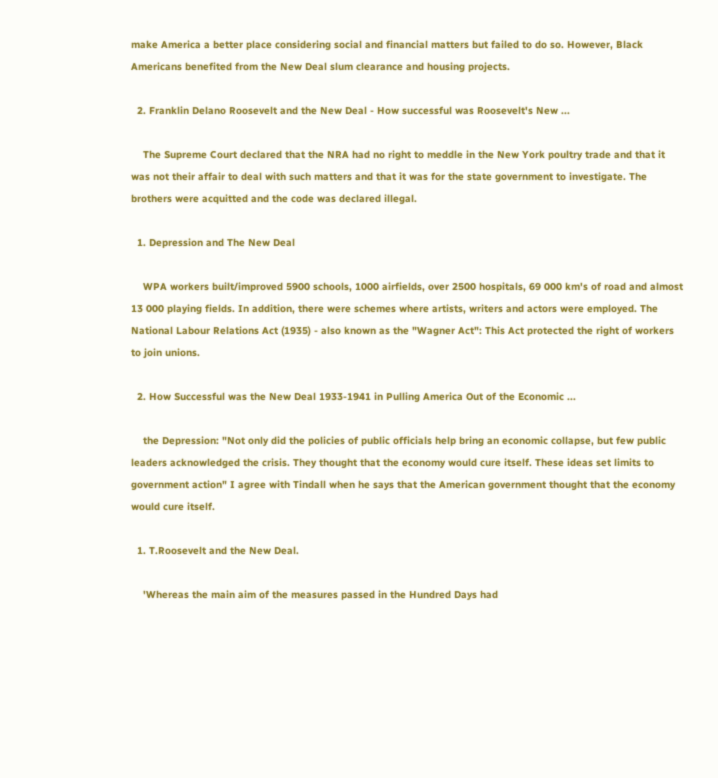make America a better place considering social and financial matters but failed to do so. However, Black Americans benefited from the New Deal slum clearance and housing projects.

  2. Franklin Delano Roosevelt and the New Deal - How successful was Roosevelt's New ...

    The Supreme Court declared that the NRA had no right to meddle in the New York poultry trade and that it was not their affair to deal with such matters and that it was for the state government to investigate. The brothers were acquitted and the code was declared illegal.

  1. Depression and The New Deal

    WPA workers built/improved 5900 schools, 1000 airfields, over 2500 hospitals, 69 000 km's of road and almost 13 000 playing fields. In addition, there were schemes where artists, writers and actors were employed. The National Labour Relations Act (1935) - also known as the "Wagner Act": This Act protected the right of workers to join unions.

  2. How Successful was the New Deal 1933-1941 in Pulling America Out of the Economic ...

    the Depression: "Not only did the policies of public officials help bring an economic collapse, but few public leaders acknowledged the crisis. They thought that the economy would cure itself. These ideas set limits to government action" I agree with Tindall when he says that the American government thought that the economy would cure itself.

  1. T.Roosevelt and the New Deal.

    'Whereas the main aim of the measures passed in the Hundred Days had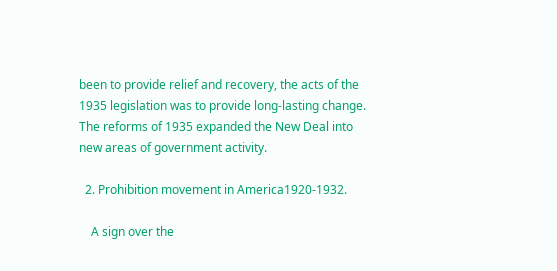been to provide relief and recovery, the acts of the 1935 legislation was to provide long-lasting change. The reforms of 1935 expanded the New Deal into new areas of government activity.

  2. Prohibition movement in America1920-1932.

    A sign over the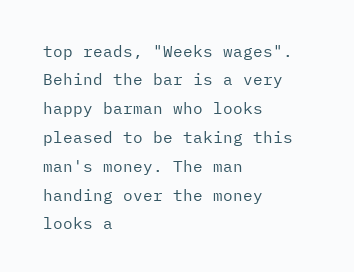top reads, "Weeks wages". Behind the bar is a very happy barman who looks pleased to be taking this man's money. The man handing over the money looks a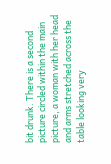bit drunk. There is a second picture circled within the main picture, a woman with her head and arms stretched across the table looking very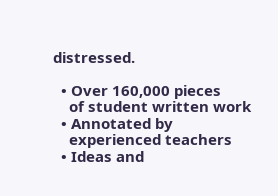distressed.

  • Over 160,000 pieces
    of student written work
  • Annotated by
    experienced teachers
  • Ideas and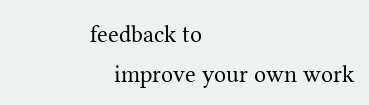feedback to
    improve your own work